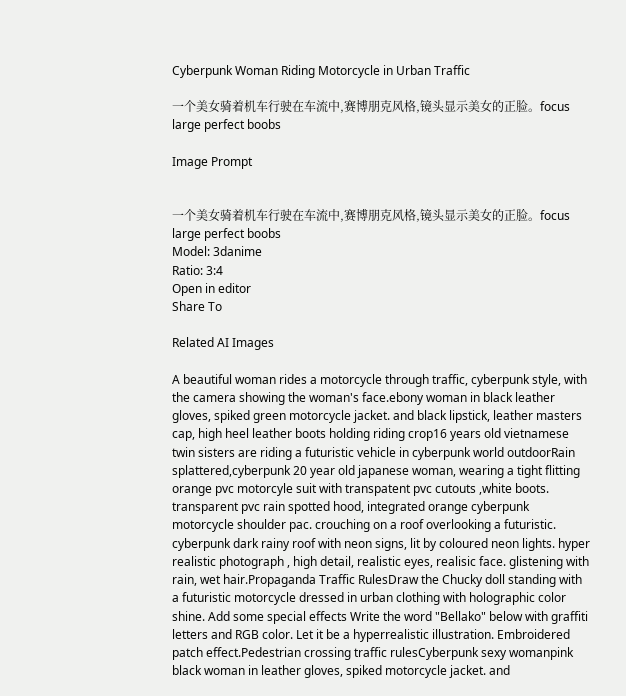Cyberpunk Woman Riding Motorcycle in Urban Traffic

一个美女骑着机车行驶在车流中,赛博朋克风格,镜头显示美女的正脸。focus large perfect boobs

Image Prompt


一个美女骑着机车行驶在车流中,赛博朋克风格,镜头显示美女的正脸。focus large perfect boobs
Model: 3danime
Ratio: 3:4
Open in editor
Share To

Related AI Images

A beautiful woman rides a motorcycle through traffic, cyberpunk style, with the camera showing the woman's face.ebony woman in black leather gloves, spiked green motorcycle jacket. and black lipstick, leather masters cap, high heel leather boots holding riding crop16 years old vietnamese twin sisters are riding a futuristic vehicle in cyberpunk world outdoorRain splattered,cyberpunk 20 year old japanese woman, wearing a tight flitting orange pvc motorcyle suit with transpatent pvc cutouts ,white boots. transparent pvc rain spotted hood, integrated orange cyberpunk motorcycle shoulder pac. crouching on a roof overlooking a futuristic. cyberpunk dark rainy roof with neon signs, lit by coloured neon lights. hyper realistic photograph , high detail, realistic eyes, realisic face. glistening with rain, wet hair.Propaganda Traffic RulesDraw the Chucky doll standing with a futuristic motorcycle dressed in urban clothing with holographic color shine. Add some special effects Write the word "Bellako" below with graffiti letters and RGB color. Let it be a hyperrealistic illustration. Embroidered patch effect.Pedestrian crossing traffic rulesCyberpunk sexy womanpink black woman in leather gloves, spiked motorcycle jacket. and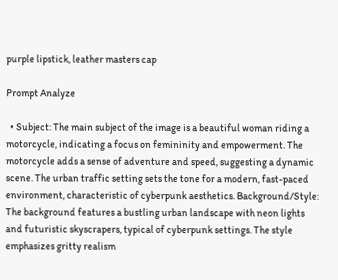purple lipstick, leather masters cap

Prompt Analyze

  • Subject: The main subject of the image is a beautiful woman riding a motorcycle, indicating a focus on femininity and empowerment. The motorcycle adds a sense of adventure and speed, suggesting a dynamic scene. The urban traffic setting sets the tone for a modern, fast-paced environment, characteristic of cyberpunk aesthetics. Background/Style: The background features a bustling urban landscape with neon lights and futuristic skyscrapers, typical of cyberpunk settings. The style emphasizes gritty realism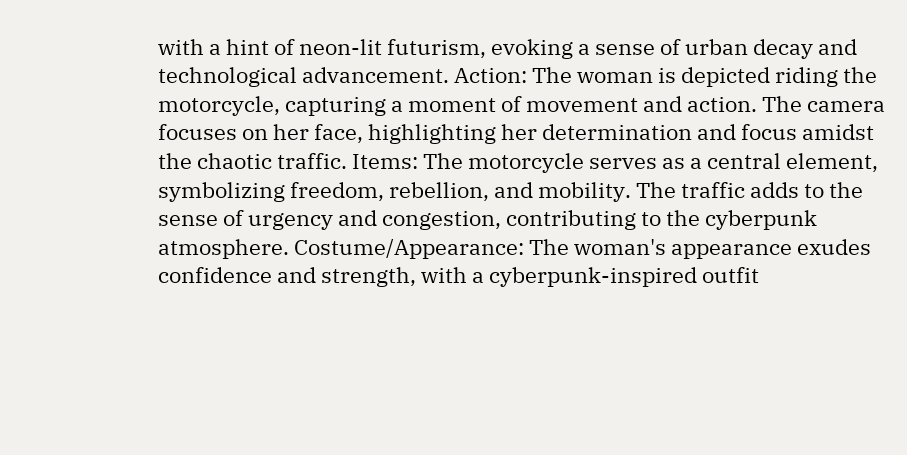with a hint of neon-lit futurism, evoking a sense of urban decay and technological advancement. Action: The woman is depicted riding the motorcycle, capturing a moment of movement and action. The camera focuses on her face, highlighting her determination and focus amidst the chaotic traffic. Items: The motorcycle serves as a central element, symbolizing freedom, rebellion, and mobility. The traffic adds to the sense of urgency and congestion, contributing to the cyberpunk atmosphere. Costume/Appearance: The woman's appearance exudes confidence and strength, with a cyberpunk-inspired outfit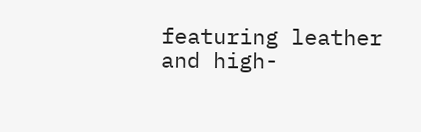featuring leather and high-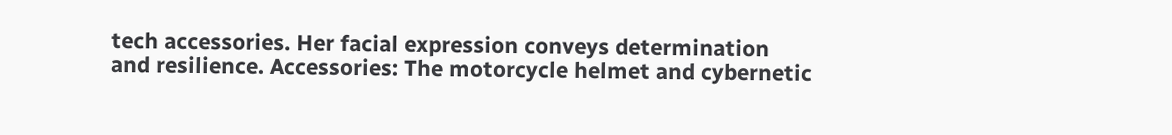tech accessories. Her facial expression conveys determination and resilience. Accessories: The motorcycle helmet and cybernetic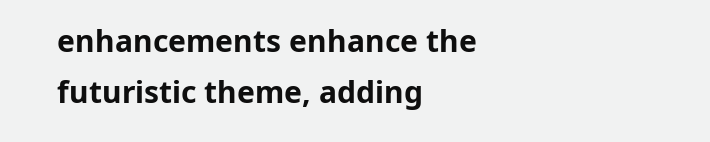enhancements enhance the futuristic theme, adding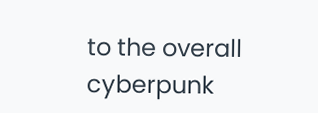to the overall cyberpunk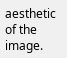aesthetic of the image.